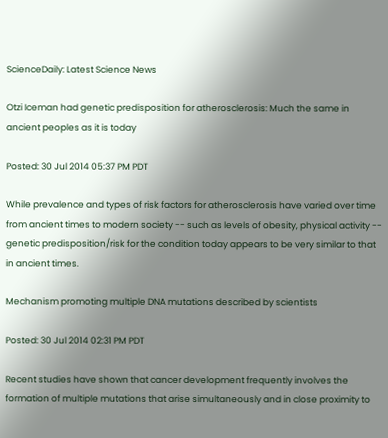ScienceDaily: Latest Science News

Otzi Iceman had genetic predisposition for atherosclerosis: Much the same in ancient peoples as it is today

Posted: 30 Jul 2014 05:37 PM PDT

While prevalence and types of risk factors for atherosclerosis have varied over time from ancient times to modern society -- such as levels of obesity, physical activity -- genetic predisposition/risk for the condition today appears to be very similar to that in ancient times.

Mechanism promoting multiple DNA mutations described by scientists

Posted: 30 Jul 2014 02:31 PM PDT

Recent studies have shown that cancer development frequently involves the formation of multiple mutations that arise simultaneously and in close proximity to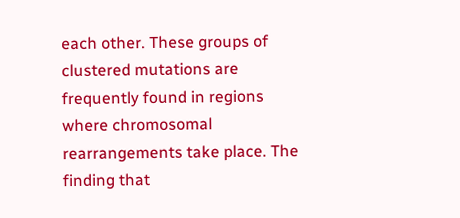each other. These groups of clustered mutations are frequently found in regions where chromosomal rearrangements take place. The finding that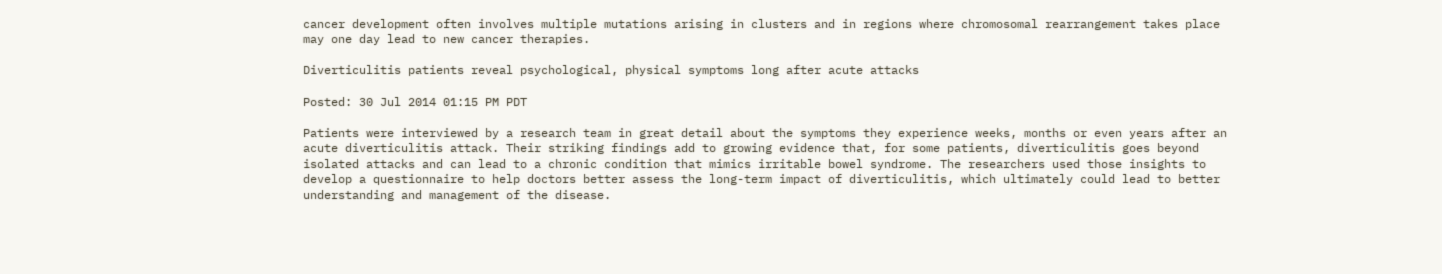cancer development often involves multiple mutations arising in clusters and in regions where chromosomal rearrangement takes place may one day lead to new cancer therapies.

Diverticulitis patients reveal psychological, physical symptoms long after acute attacks

Posted: 30 Jul 2014 01:15 PM PDT

Patients were interviewed by a research team in great detail about the symptoms they experience weeks, months or even years after an acute diverticulitis attack. Their striking findings add to growing evidence that, for some patients, diverticulitis goes beyond isolated attacks and can lead to a chronic condition that mimics irritable bowel syndrome. The researchers used those insights to develop a questionnaire to help doctors better assess the long-term impact of diverticulitis, which ultimately could lead to better understanding and management of the disease.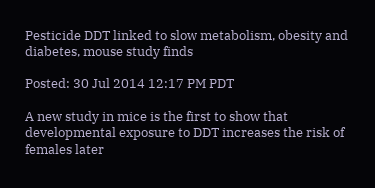Pesticide DDT linked to slow metabolism, obesity and diabetes, mouse study finds

Posted: 30 Jul 2014 12:17 PM PDT

A new study in mice is the first to show that developmental exposure to DDT increases the risk of females later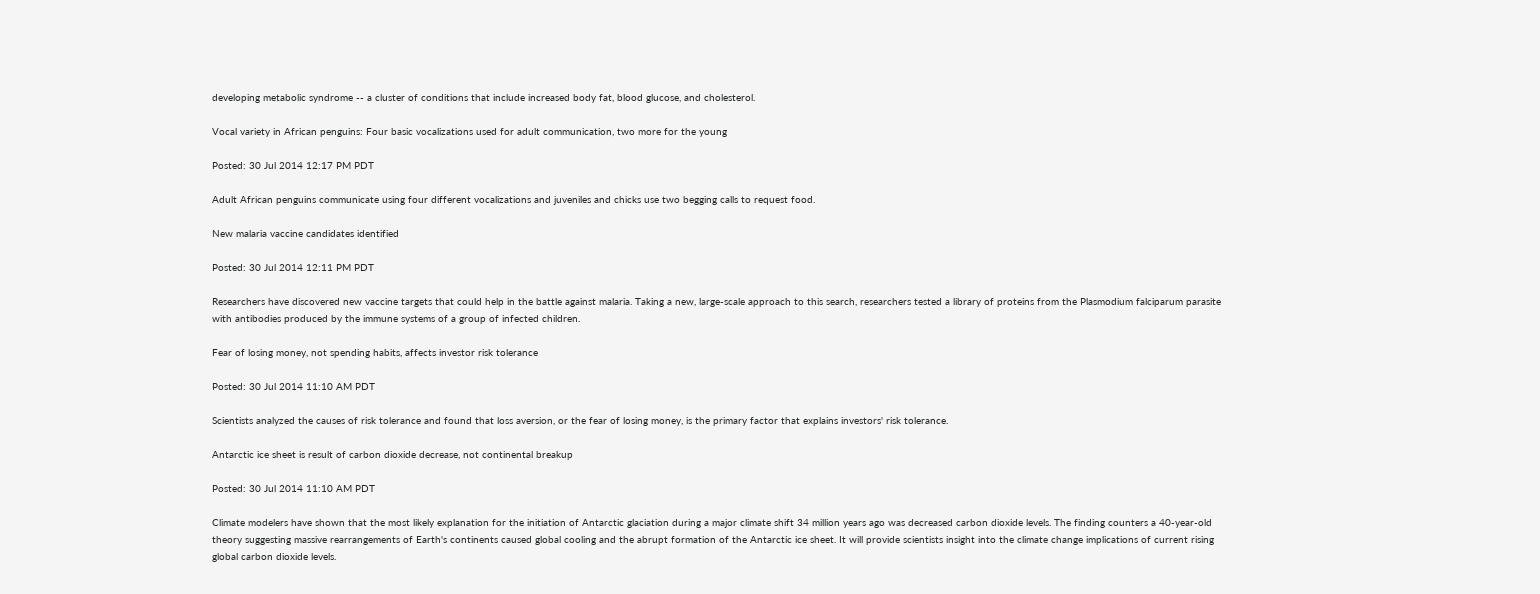developing metabolic syndrome -- a cluster of conditions that include increased body fat, blood glucose, and cholesterol.

Vocal variety in African penguins: Four basic vocalizations used for adult communication, two more for the young

Posted: 30 Jul 2014 12:17 PM PDT

Adult African penguins communicate using four different vocalizations and juveniles and chicks use two begging calls to request food.

New malaria vaccine candidates identified

Posted: 30 Jul 2014 12:11 PM PDT

Researchers have discovered new vaccine targets that could help in the battle against malaria. Taking a new, large-scale approach to this search, researchers tested a library of proteins from the Plasmodium falciparum parasite with antibodies produced by the immune systems of a group of infected children.

Fear of losing money, not spending habits, affects investor risk tolerance

Posted: 30 Jul 2014 11:10 AM PDT

Scientists analyzed the causes of risk tolerance and found that loss aversion, or the fear of losing money, is the primary factor that explains investors' risk tolerance.

Antarctic ice sheet is result of carbon dioxide decrease, not continental breakup

Posted: 30 Jul 2014 11:10 AM PDT

Climate modelers have shown that the most likely explanation for the initiation of Antarctic glaciation during a major climate shift 34 million years ago was decreased carbon dioxide levels. The finding counters a 40-year-old theory suggesting massive rearrangements of Earth's continents caused global cooling and the abrupt formation of the Antarctic ice sheet. It will provide scientists insight into the climate change implications of current rising global carbon dioxide levels.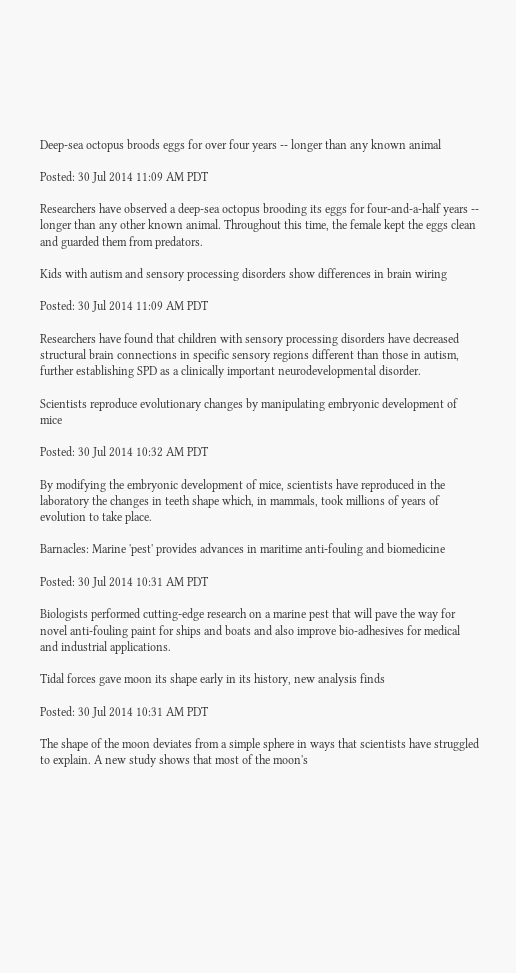Deep-sea octopus broods eggs for over four years -- longer than any known animal

Posted: 30 Jul 2014 11:09 AM PDT

Researchers have observed a deep-sea octopus brooding its eggs for four-and-a-half years -- longer than any other known animal. Throughout this time, the female kept the eggs clean and guarded them from predators.

Kids with autism and sensory processing disorders show differences in brain wiring

Posted: 30 Jul 2014 11:09 AM PDT

Researchers have found that children with sensory processing disorders have decreased structural brain connections in specific sensory regions different than those in autism, further establishing SPD as a clinically important neurodevelopmental disorder.

Scientists reproduce evolutionary changes by manipulating embryonic development of mice

Posted: 30 Jul 2014 10:32 AM PDT

By modifying the embryonic development of mice, scientists have reproduced in the laboratory the changes in teeth shape which, in mammals, took millions of years of evolution to take place.

Barnacles: Marine 'pest' provides advances in maritime anti-fouling and biomedicine

Posted: 30 Jul 2014 10:31 AM PDT

Biologists performed cutting-edge research on a marine pest that will pave the way for novel anti-fouling paint for ships and boats and also improve bio-adhesives for medical and industrial applications.

Tidal forces gave moon its shape early in its history, new analysis finds

Posted: 30 Jul 2014 10:31 AM PDT

The shape of the moon deviates from a simple sphere in ways that scientists have struggled to explain. A new study shows that most of the moon's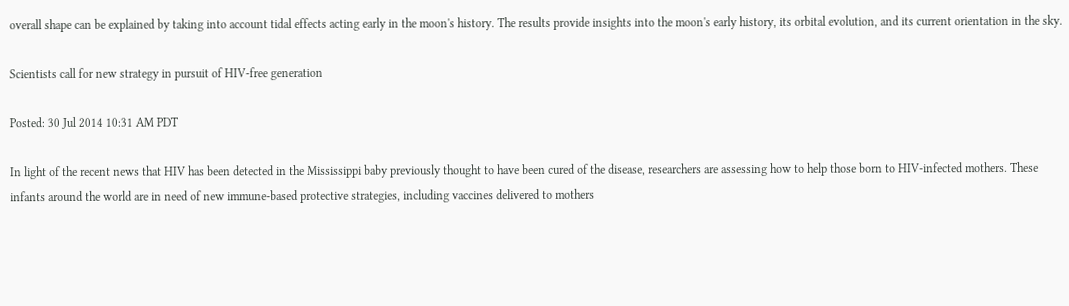overall shape can be explained by taking into account tidal effects acting early in the moon's history. The results provide insights into the moon's early history, its orbital evolution, and its current orientation in the sky.

Scientists call for new strategy in pursuit of HIV-free generation

Posted: 30 Jul 2014 10:31 AM PDT

In light of the recent news that HIV has been detected in the Mississippi baby previously thought to have been cured of the disease, researchers are assessing how to help those born to HIV-infected mothers. These infants around the world are in need of new immune-based protective strategies, including vaccines delivered to mothers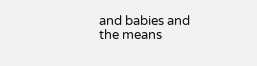and babies and the means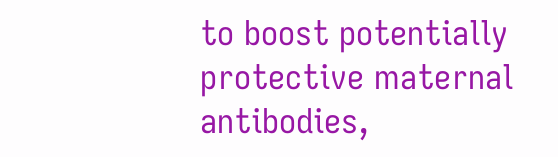to boost potentially protective maternal antibodies,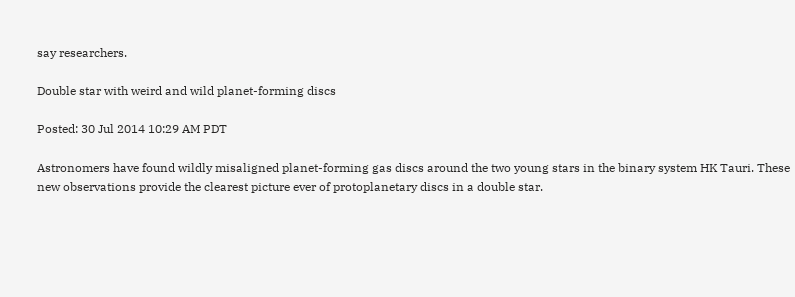say researchers.

Double star with weird and wild planet-forming discs

Posted: 30 Jul 2014 10:29 AM PDT

Astronomers have found wildly misaligned planet-forming gas discs around the two young stars in the binary system HK Tauri. These new observations provide the clearest picture ever of protoplanetary discs in a double star.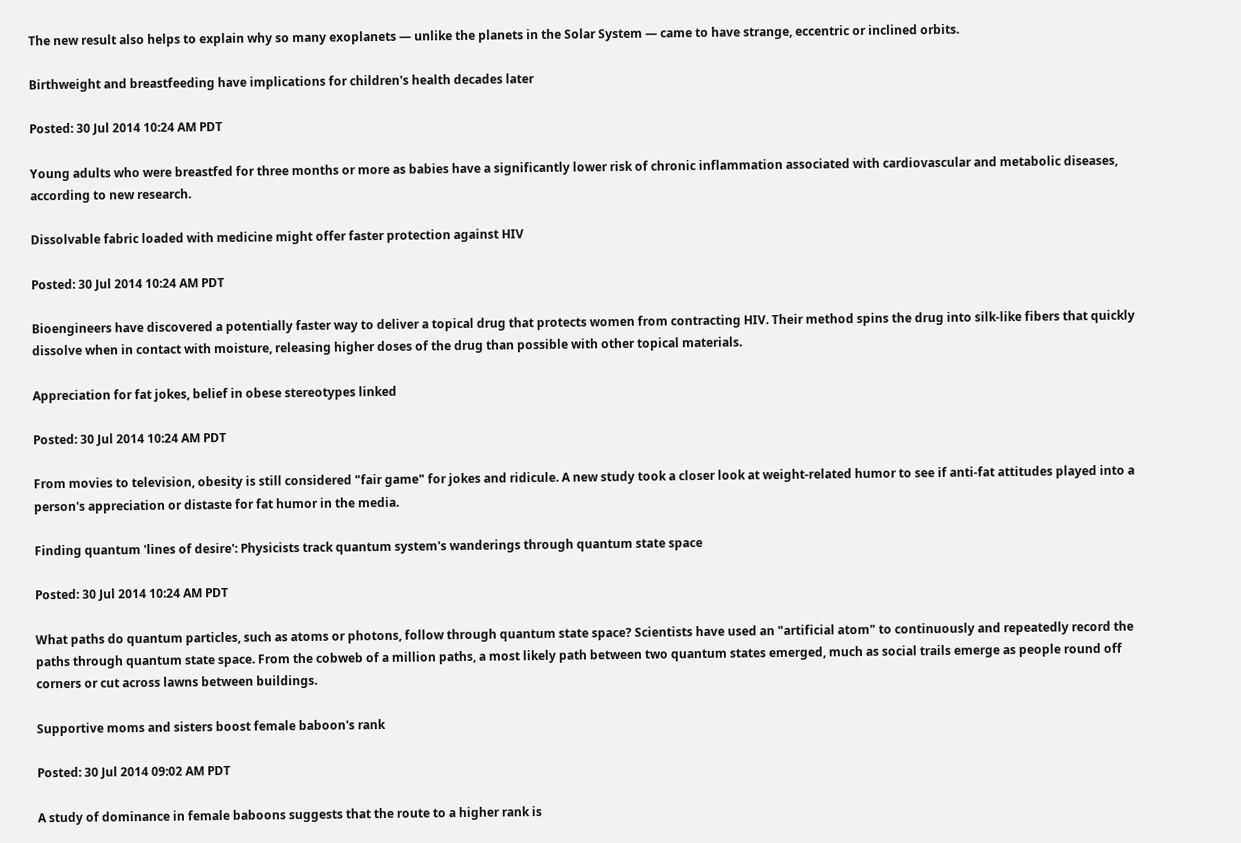The new result also helps to explain why so many exoplanets — unlike the planets in the Solar System — came to have strange, eccentric or inclined orbits.

Birthweight and breastfeeding have implications for children's health decades later

Posted: 30 Jul 2014 10:24 AM PDT

Young adults who were breastfed for three months or more as babies have a significantly lower risk of chronic inflammation associated with cardiovascular and metabolic diseases, according to new research.

Dissolvable fabric loaded with medicine might offer faster protection against HIV

Posted: 30 Jul 2014 10:24 AM PDT

Bioengineers have discovered a potentially faster way to deliver a topical drug that protects women from contracting HIV. Their method spins the drug into silk-like fibers that quickly dissolve when in contact with moisture, releasing higher doses of the drug than possible with other topical materials.

Appreciation for fat jokes, belief in obese stereotypes linked

Posted: 30 Jul 2014 10:24 AM PDT

From movies to television, obesity is still considered "fair game" for jokes and ridicule. A new study took a closer look at weight-related humor to see if anti-fat attitudes played into a person's appreciation or distaste for fat humor in the media.

Finding quantum 'lines of desire': Physicists track quantum system's wanderings through quantum state space

Posted: 30 Jul 2014 10:24 AM PDT

What paths do quantum particles, such as atoms or photons, follow through quantum state space? Scientists have used an "artificial atom" to continuously and repeatedly record the paths through quantum state space. From the cobweb of a million paths, a most likely path between two quantum states emerged, much as social trails emerge as people round off corners or cut across lawns between buildings.

Supportive moms and sisters boost female baboon's rank

Posted: 30 Jul 2014 09:02 AM PDT

A study of dominance in female baboons suggests that the route to a higher rank is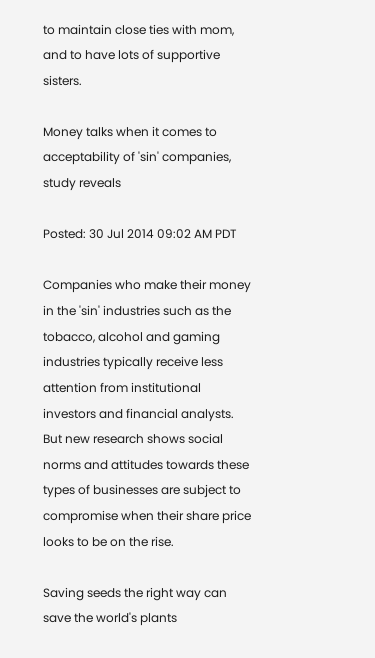to maintain close ties with mom, and to have lots of supportive sisters.

Money talks when it comes to acceptability of 'sin' companies, study reveals

Posted: 30 Jul 2014 09:02 AM PDT

Companies who make their money in the 'sin' industries such as the tobacco, alcohol and gaming industries typically receive less attention from institutional investors and financial analysts. But new research shows social norms and attitudes towards these types of businesses are subject to compromise when their share price looks to be on the rise.

Saving seeds the right way can save the world's plants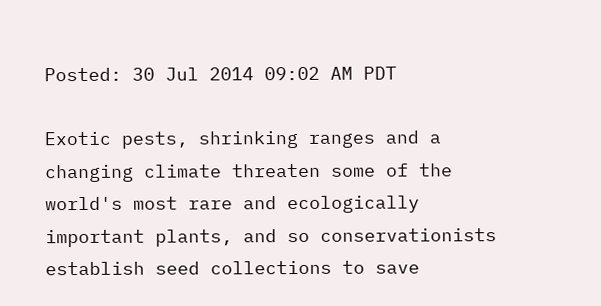Posted: 30 Jul 2014 09:02 AM PDT

Exotic pests, shrinking ranges and a changing climate threaten some of the world's most rare and ecologically important plants, and so conservationists establish seed collections to save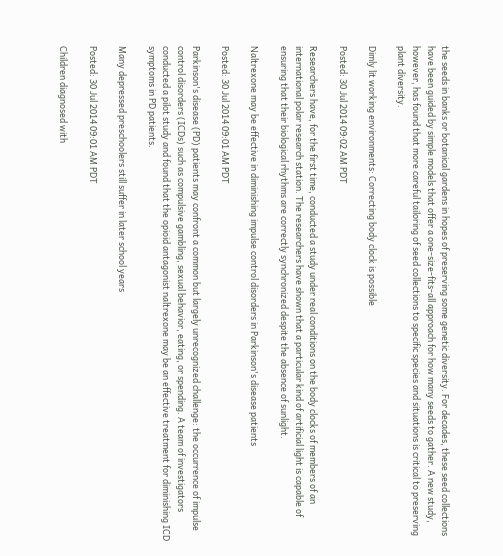the seeds in banks or botanical gardens in hopes of preserving some genetic diversity. For decades, these seed collections have been guided by simple models that offer a one-size-fits-all approach for how many seeds to gather. A new study, however, has found that more careful tailoring of seed collections to specific species and situations is critical to preserving plant diversity.

Dimly lit working environments: Correcting body clock is possible

Posted: 30 Jul 2014 09:02 AM PDT

Researchers have, for the first time, conducted a study under real conditions on the body clocks of members of an international polar research station. The researchers have shown that a particular kind of artificial light is capable of ensuring that their biological rhythms are correctly synchronized despite the absence of sunlight.

Naltrexone may be effective in diminishing impulse control disorders in Parkinson's disease patients

Posted: 30 Jul 2014 09:01 AM PDT

Parkinson's disease (PD) patients may confront a common but largely unrecognized challenge: the occurrence of impulse control disorders (ICDs) such as compulsive gambling, sexual behavior, eating, or spending. A team of investigators conducted a pilot study and found that the opioid antagonist naltrexone may be an effective treatment for diminishing ICD symptoms in PD patients.

Many depressed preschoolers still suffer in later school years

Posted: 30 Jul 2014 09:01 AM PDT

Children diagnosed with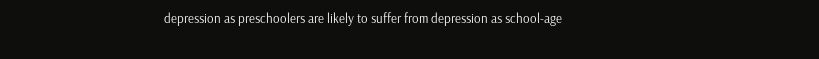depression as preschoolers are likely to suffer from depression as school-age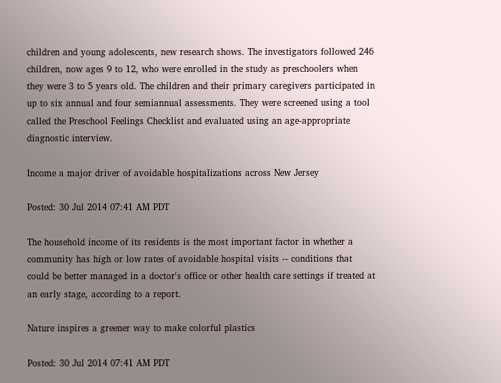children and young adolescents, new research shows. The investigators followed 246 children, now ages 9 to 12, who were enrolled in the study as preschoolers when they were 3 to 5 years old. The children and their primary caregivers participated in up to six annual and four semiannual assessments. They were screened using a tool called the Preschool Feelings Checklist and evaluated using an age-appropriate diagnostic interview.

Income a major driver of avoidable hospitalizations across New Jersey

Posted: 30 Jul 2014 07:41 AM PDT

The household income of its residents is the most important factor in whether a community has high or low rates of avoidable hospital visits -- conditions that could be better managed in a doctor's office or other health care settings if treated at an early stage, according to a report.

Nature inspires a greener way to make colorful plastics

Posted: 30 Jul 2014 07:41 AM PDT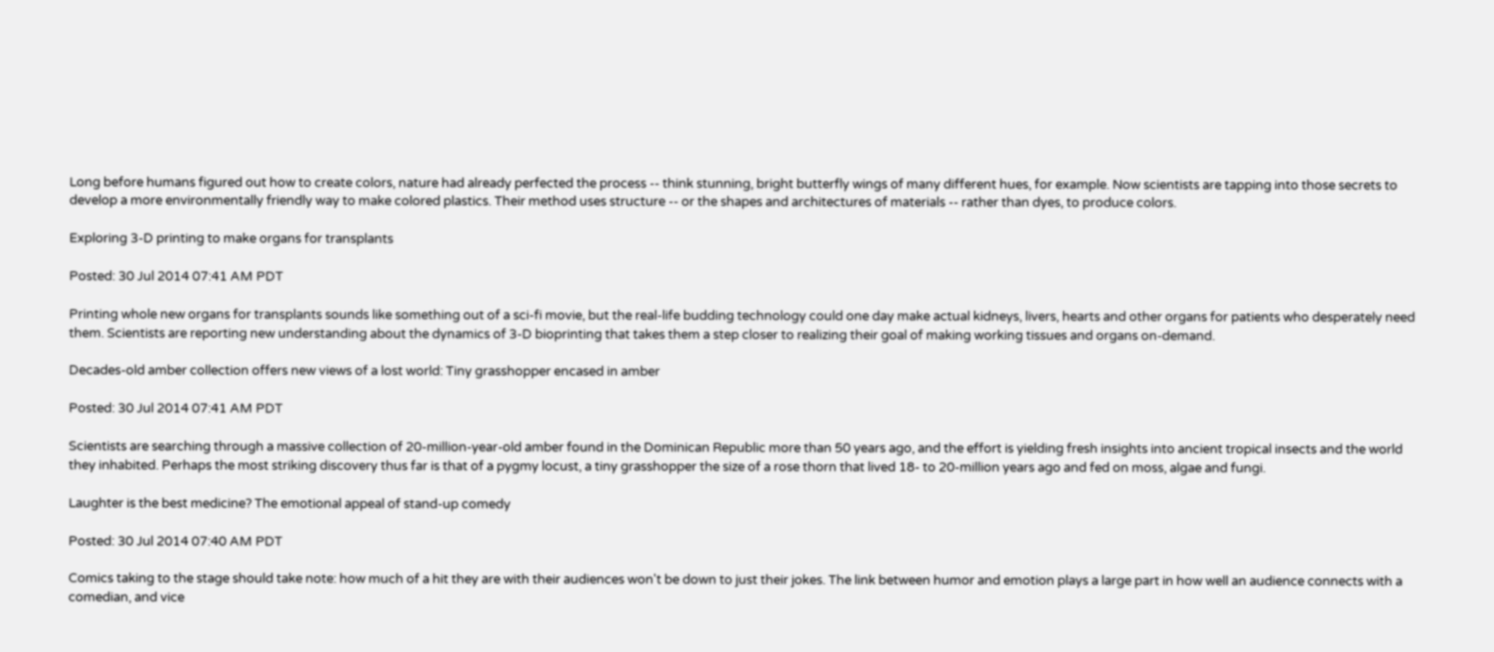Long before humans figured out how to create colors, nature had already perfected the process -- think stunning, bright butterfly wings of many different hues, for example. Now scientists are tapping into those secrets to develop a more environmentally friendly way to make colored plastics. Their method uses structure -- or the shapes and architectures of materials -- rather than dyes, to produce colors.

Exploring 3-D printing to make organs for transplants

Posted: 30 Jul 2014 07:41 AM PDT

Printing whole new organs for transplants sounds like something out of a sci-fi movie, but the real-life budding technology could one day make actual kidneys, livers, hearts and other organs for patients who desperately need them. Scientists are reporting new understanding about the dynamics of 3-D bioprinting that takes them a step closer to realizing their goal of making working tissues and organs on-demand.

Decades-old amber collection offers new views of a lost world: Tiny grasshopper encased in amber

Posted: 30 Jul 2014 07:41 AM PDT

Scientists are searching through a massive collection of 20-million-year-old amber found in the Dominican Republic more than 50 years ago, and the effort is yielding fresh insights into ancient tropical insects and the world they inhabited. Perhaps the most striking discovery thus far is that of a pygmy locust, a tiny grasshopper the size of a rose thorn that lived 18- to 20-million years ago and fed on moss, algae and fungi.

Laughter is the best medicine? The emotional appeal of stand-up comedy

Posted: 30 Jul 2014 07:40 AM PDT

Comics taking to the stage should take note: how much of a hit they are with their audiences won't be down to just their jokes. The link between humor and emotion plays a large part in how well an audience connects with a comedian, and vice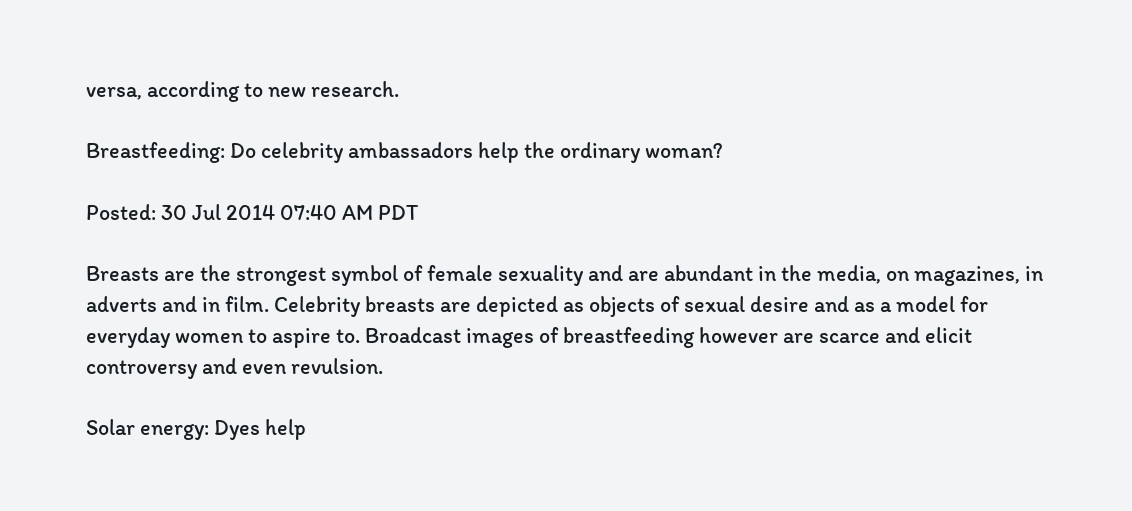versa, according to new research.

Breastfeeding: Do celebrity ambassadors help the ordinary woman?

Posted: 30 Jul 2014 07:40 AM PDT

Breasts are the strongest symbol of female sexuality and are abundant in the media, on magazines, in adverts and in film. Celebrity breasts are depicted as objects of sexual desire and as a model for everyday women to aspire to. Broadcast images of breastfeeding however are scarce and elicit controversy and even revulsion.

Solar energy: Dyes help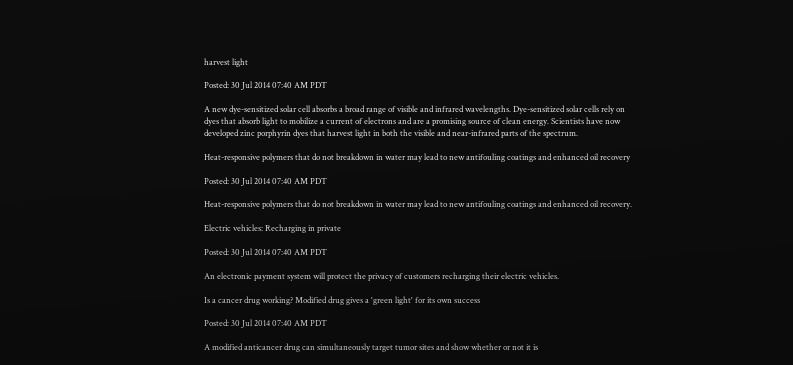harvest light

Posted: 30 Jul 2014 07:40 AM PDT

A new dye-sensitized solar cell absorbs a broad range of visible and infrared wavelengths. Dye-sensitized solar cells rely on dyes that absorb light to mobilize a current of electrons and are a promising source of clean energy. Scientists have now developed zinc porphyrin dyes that harvest light in both the visible and near-infrared parts of the spectrum.

Heat-responsive polymers that do not breakdown in water may lead to new antifouling coatings and enhanced oil recovery

Posted: 30 Jul 2014 07:40 AM PDT

Heat-responsive polymers that do not breakdown in water may lead to new antifouling coatings and enhanced oil recovery.

Electric vehicles: Recharging in private

Posted: 30 Jul 2014 07:40 AM PDT

An electronic payment system will protect the privacy of customers recharging their electric vehicles.

Is a cancer drug working? Modified drug gives a 'green light' for its own success

Posted: 30 Jul 2014 07:40 AM PDT

A modified anticancer drug can simultaneously target tumor sites and show whether or not it is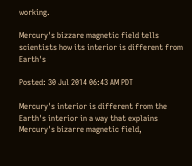working.

Mercury's bizzare magnetic field tells scientists how its interior is different from Earth's

Posted: 30 Jul 2014 06:43 AM PDT

Mercury's interior is different from the Earth's interior in a way that explains Mercury's bizarre magnetic field,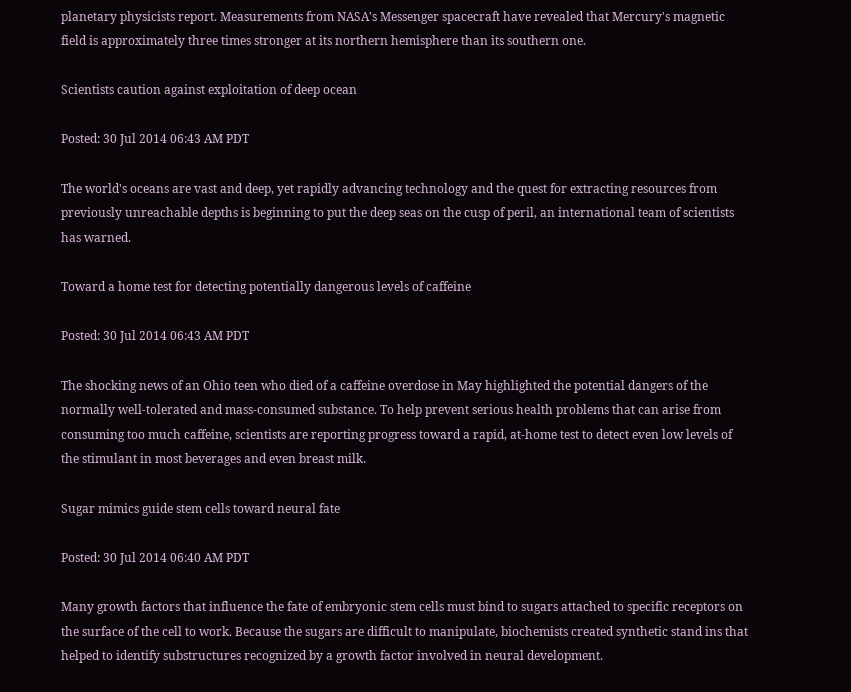planetary physicists report. Measurements from NASA's Messenger spacecraft have revealed that Mercury's magnetic field is approximately three times stronger at its northern hemisphere than its southern one.

Scientists caution against exploitation of deep ocean

Posted: 30 Jul 2014 06:43 AM PDT

The world's oceans are vast and deep, yet rapidly advancing technology and the quest for extracting resources from previously unreachable depths is beginning to put the deep seas on the cusp of peril, an international team of scientists has warned.

Toward a home test for detecting potentially dangerous levels of caffeine

Posted: 30 Jul 2014 06:43 AM PDT

The shocking news of an Ohio teen who died of a caffeine overdose in May highlighted the potential dangers of the normally well-tolerated and mass-consumed substance. To help prevent serious health problems that can arise from consuming too much caffeine, scientists are reporting progress toward a rapid, at-home test to detect even low levels of the stimulant in most beverages and even breast milk.

Sugar mimics guide stem cells toward neural fate

Posted: 30 Jul 2014 06:40 AM PDT

Many growth factors that influence the fate of embryonic stem cells must bind to sugars attached to specific receptors on the surface of the cell to work. Because the sugars are difficult to manipulate, biochemists created synthetic stand ins that helped to identify substructures recognized by a growth factor involved in neural development.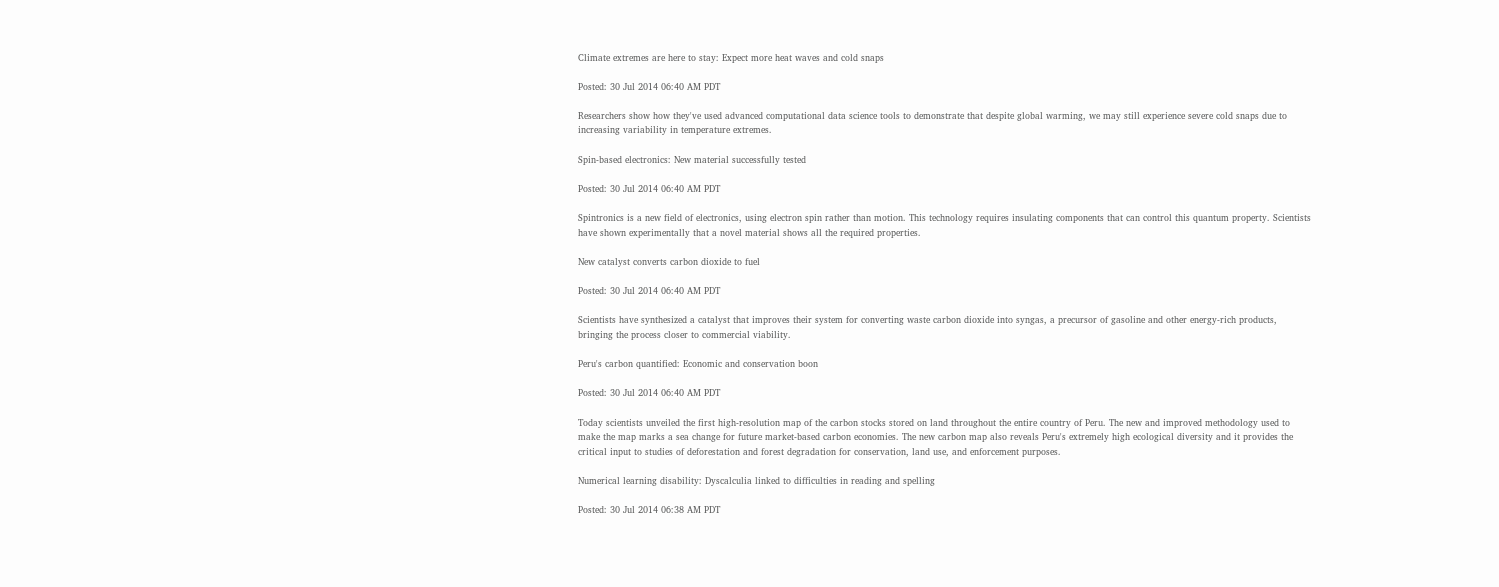Climate extremes are here to stay: Expect more heat waves and cold snaps

Posted: 30 Jul 2014 06:40 AM PDT

Researchers show how they've used advanced computational data science tools to demonstrate that despite global warming, we may still experience severe cold snaps due to increasing variability in temperature extremes.

Spin-based electronics: New material successfully tested

Posted: 30 Jul 2014 06:40 AM PDT

Spintronics is a new field of electronics, using electron spin rather than motion. This technology requires insulating components that can control this quantum property. Scientists have shown experimentally that a novel material shows all the required properties.

New catalyst converts carbon dioxide to fuel

Posted: 30 Jul 2014 06:40 AM PDT

Scientists have synthesized a catalyst that improves their system for converting waste carbon dioxide into syngas, a precursor of gasoline and other energy-rich products, bringing the process closer to commercial viability.

Peru's carbon quantified: Economic and conservation boon

Posted: 30 Jul 2014 06:40 AM PDT

Today scientists unveiled the first high-resolution map of the carbon stocks stored on land throughout the entire country of Peru. The new and improved methodology used to make the map marks a sea change for future market-based carbon economies. The new carbon map also reveals Peru's extremely high ecological diversity and it provides the critical input to studies of deforestation and forest degradation for conservation, land use, and enforcement purposes.

Numerical learning disability: Dyscalculia linked to difficulties in reading and spelling

Posted: 30 Jul 2014 06:38 AM PDT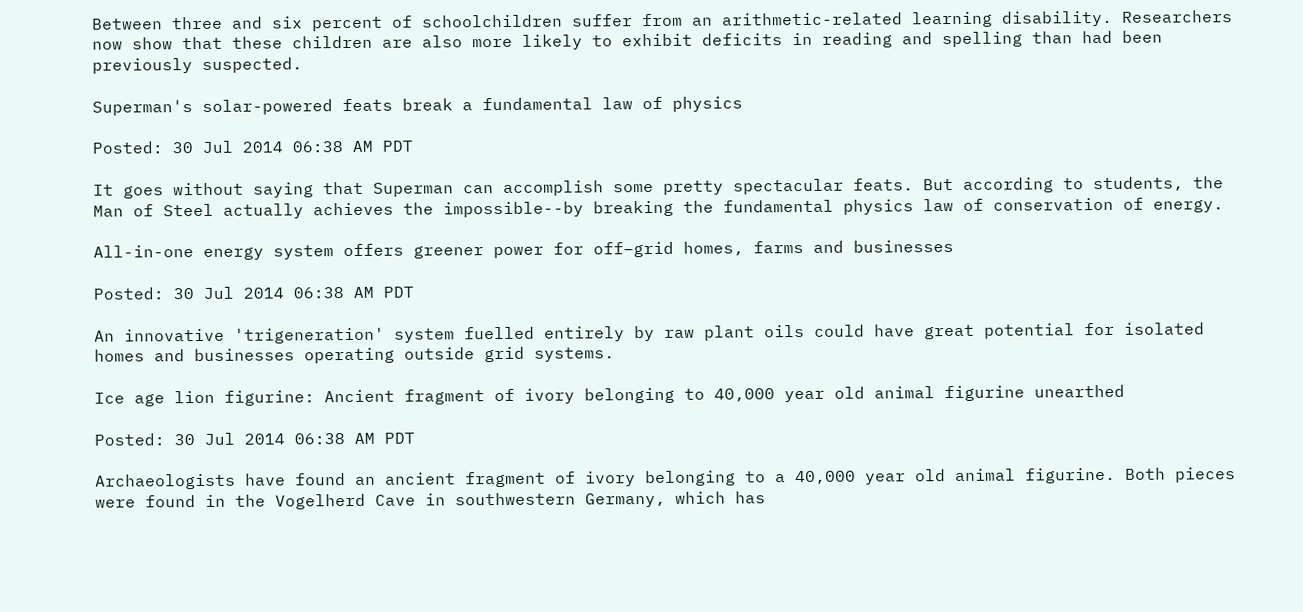Between three and six percent of schoolchildren suffer from an arithmetic-related learning disability. Researchers now show that these children are also more likely to exhibit deficits in reading and spelling than had been previously suspected.

Superman's solar-powered feats break a fundamental law of physics

Posted: 30 Jul 2014 06:38 AM PDT

It goes without saying that Superman can accomplish some pretty spectacular feats. But according to students, the Man of Steel actually achieves the impossible--by breaking the fundamental physics law of conservation of energy.

All-in-one energy system offers greener power for off–grid homes, farms and businesses

Posted: 30 Jul 2014 06:38 AM PDT

An innovative 'trigeneration' system fuelled entirely by raw plant oils could have great potential for isolated homes and businesses operating outside grid systems.

Ice age lion figurine: Ancient fragment of ivory belonging to 40,000 year old animal figurine unearthed

Posted: 30 Jul 2014 06:38 AM PDT

Archaeologists have found an ancient fragment of ivory belonging to a 40,000 year old animal figurine. Both pieces were found in the Vogelherd Cave in southwestern Germany, which has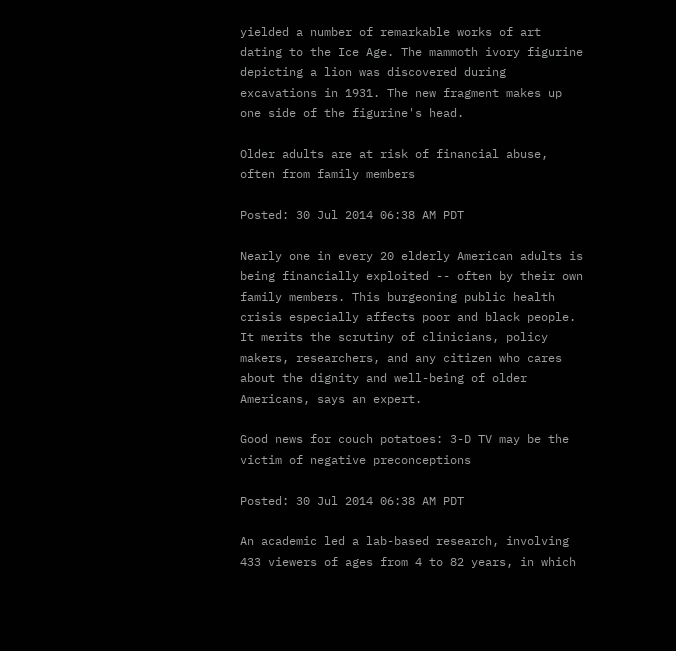yielded a number of remarkable works of art dating to the Ice Age. The mammoth ivory figurine depicting a lion was discovered during excavations in 1931. The new fragment makes up one side of the figurine's head.

Older adults are at risk of financial abuse, often from family members

Posted: 30 Jul 2014 06:38 AM PDT

Nearly one in every 20 elderly American adults is being financially exploited -- often by their own family members. This burgeoning public health crisis especially affects poor and black people. It merits the scrutiny of clinicians, policy makers, researchers, and any citizen who cares about the dignity and well-being of older Americans, says an expert.

Good news for couch potatoes: 3-D TV may be the victim of negative preconceptions

Posted: 30 Jul 2014 06:38 AM PDT

An academic led a lab-based research, involving 433 viewers of ages from 4 to 82 years, in which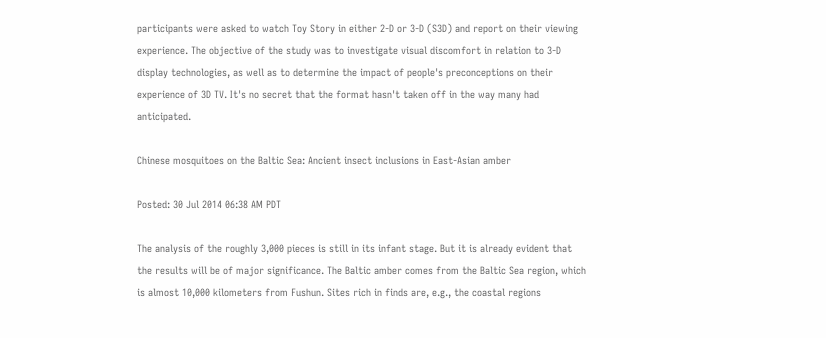participants were asked to watch Toy Story in either 2-D or 3-D (S3D) and report on their viewing experience. The objective of the study was to investigate visual discomfort in relation to 3-D display technologies, as well as to determine the impact of people's preconceptions on their experience of 3D TV. It's no secret that the format hasn't taken off in the way many had anticipated.

Chinese mosquitoes on the Baltic Sea: Ancient insect inclusions in East-Asian amber

Posted: 30 Jul 2014 06:38 AM PDT

The analysis of the roughly 3,000 pieces is still in its infant stage. But it is already evident that the results will be of major significance. The Baltic amber comes from the Baltic Sea region, which is almost 10,000 kilometers from Fushun. Sites rich in finds are, e.g., the coastal regions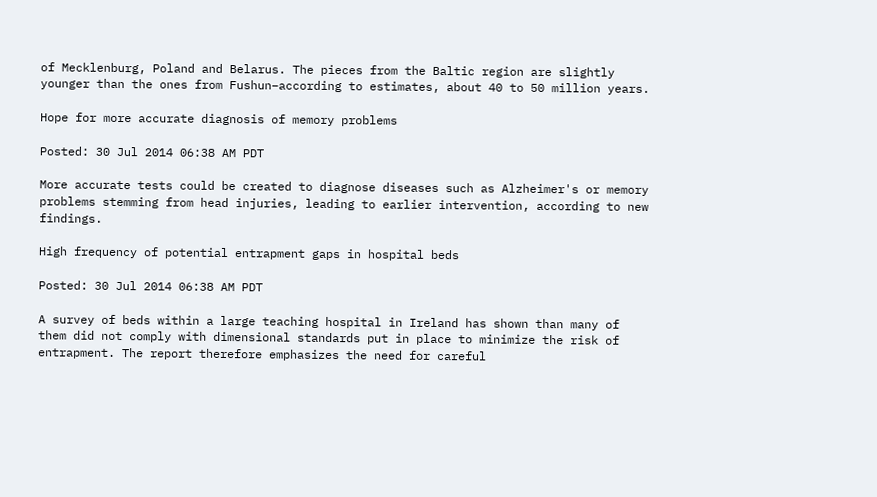of Mecklenburg, Poland and Belarus. The pieces from the Baltic region are slightly younger than the ones from Fushun–according to estimates, about 40 to 50 million years.

Hope for more accurate diagnosis of memory problems

Posted: 30 Jul 2014 06:38 AM PDT

More accurate tests could be created to diagnose diseases such as Alzheimer's or memory problems stemming from head injuries, leading to earlier intervention, according to new findings.

High frequency of potential entrapment gaps in hospital beds

Posted: 30 Jul 2014 06:38 AM PDT

A survey of beds within a large teaching hospital in Ireland has shown than many of them did not comply with dimensional standards put in place to minimize the risk of entrapment. The report therefore emphasizes the need for careful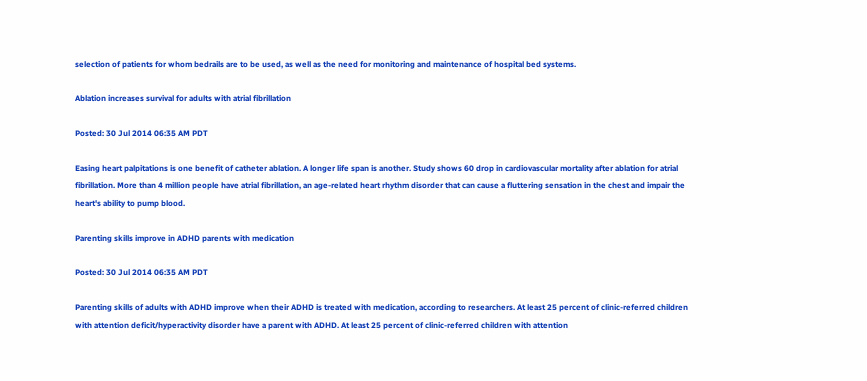selection of patients for whom bedrails are to be used, as well as the need for monitoring and maintenance of hospital bed systems.

Ablation increases survival for adults with atrial fibrillation

Posted: 30 Jul 2014 06:35 AM PDT

Easing heart palpitations is one benefit of catheter ablation. A longer life span is another. Study shows 60 drop in cardiovascular mortality after ablation for atrial fibrillation. More than 4 million people have atrial fibrillation, an age-related heart rhythm disorder that can cause a fluttering sensation in the chest and impair the heart's ability to pump blood.

Parenting skills improve in ADHD parents with medication

Posted: 30 Jul 2014 06:35 AM PDT

Parenting skills of adults with ADHD improve when their ADHD is treated with medication, according to researchers. At least 25 percent of clinic-referred children with attention deficit/hyperactivity disorder have a parent with ADHD. At least 25 percent of clinic-referred children with attention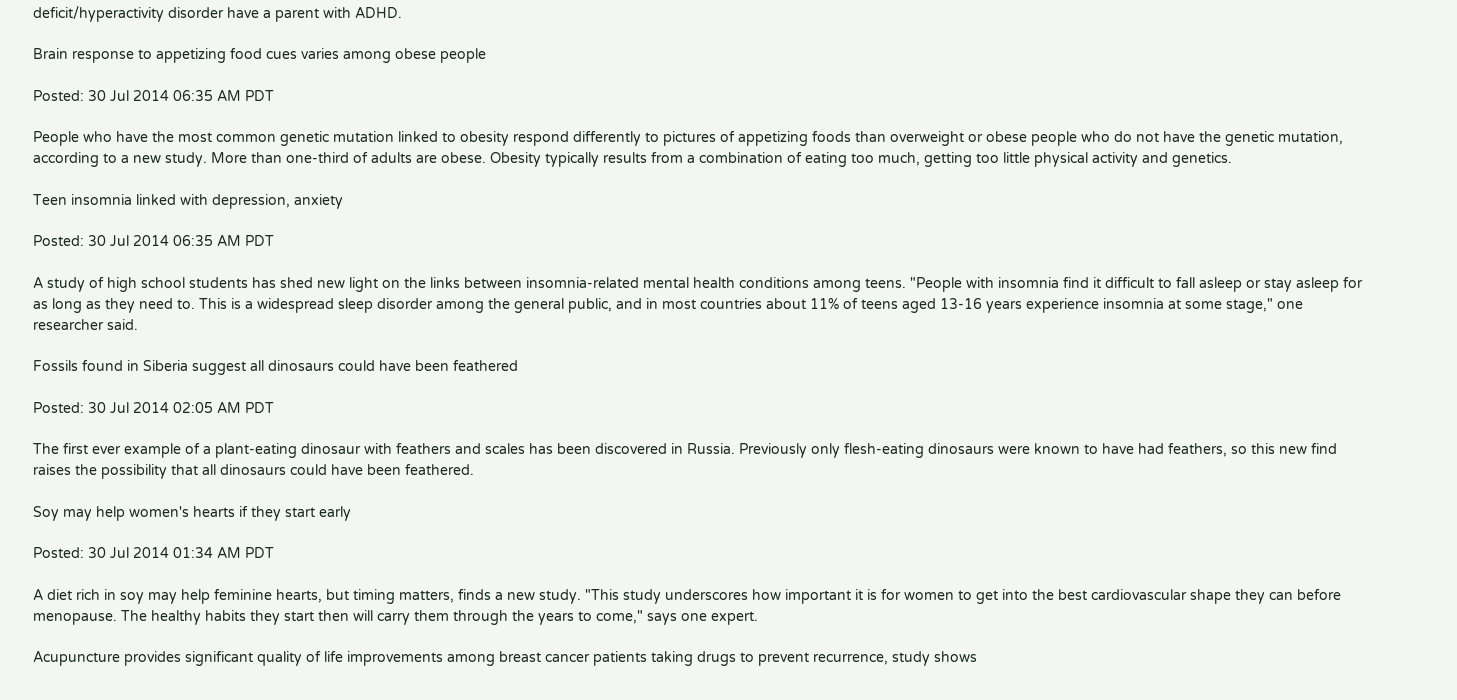deficit/hyperactivity disorder have a parent with ADHD.

Brain response to appetizing food cues varies among obese people

Posted: 30 Jul 2014 06:35 AM PDT

People who have the most common genetic mutation linked to obesity respond differently to pictures of appetizing foods than overweight or obese people who do not have the genetic mutation, according to a new study. More than one-third of adults are obese. Obesity typically results from a combination of eating too much, getting too little physical activity and genetics.

Teen insomnia linked with depression, anxiety

Posted: 30 Jul 2014 06:35 AM PDT

A study of high school students has shed new light on the links between insomnia-related mental health conditions among teens. "People with insomnia find it difficult to fall asleep or stay asleep for as long as they need to. This is a widespread sleep disorder among the general public, and in most countries about 11% of teens aged 13-16 years experience insomnia at some stage," one researcher said.

Fossils found in Siberia suggest all dinosaurs could have been feathered

Posted: 30 Jul 2014 02:05 AM PDT

The first ever example of a plant-eating dinosaur with feathers and scales has been discovered in Russia. Previously only flesh-eating dinosaurs were known to have had feathers, so this new find raises the possibility that all dinosaurs could have been feathered.

Soy may help women's hearts if they start early

Posted: 30 Jul 2014 01:34 AM PDT

A diet rich in soy may help feminine hearts, but timing matters, finds a new study. "This study underscores how important it is for women to get into the best cardiovascular shape they can before menopause. The healthy habits they start then will carry them through the years to come," says one expert.

Acupuncture provides significant quality of life improvements among breast cancer patients taking drugs to prevent recurrence, study shows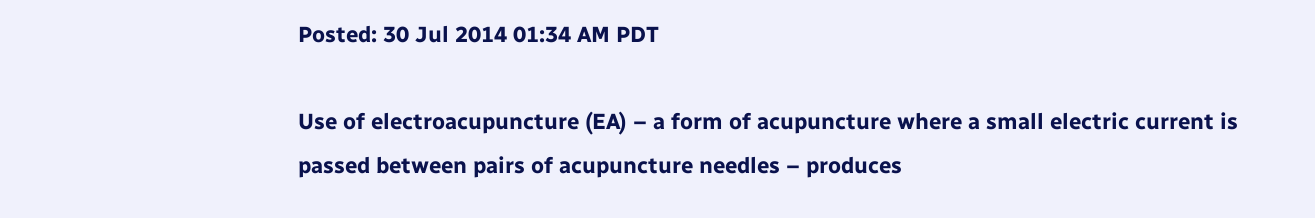Posted: 30 Jul 2014 01:34 AM PDT

Use of electroacupuncture (EA) – a form of acupuncture where a small electric current is passed between pairs of acupuncture needles – produces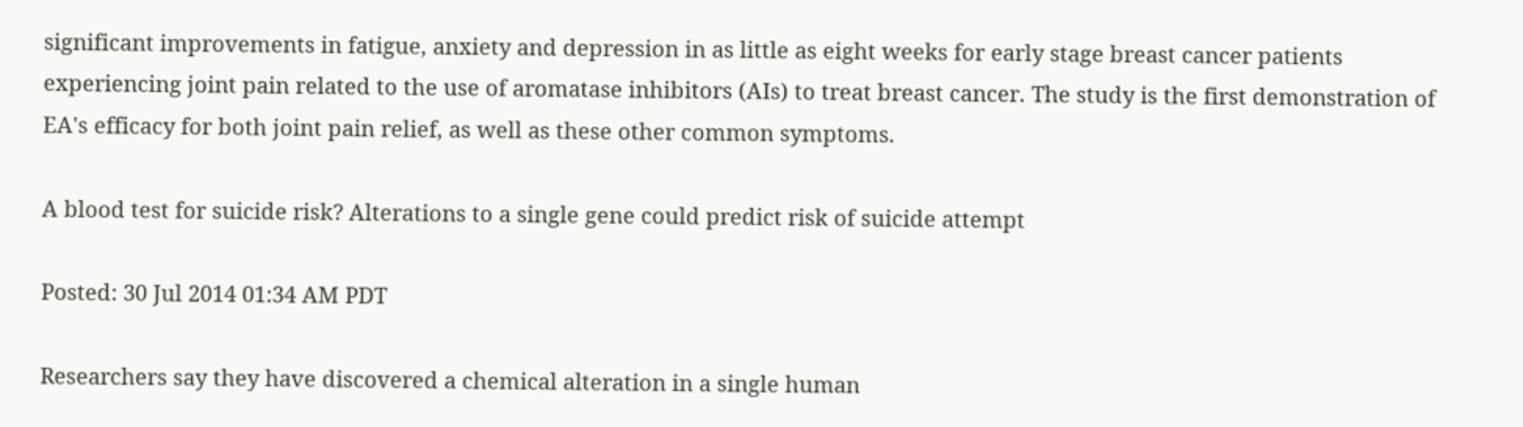significant improvements in fatigue, anxiety and depression in as little as eight weeks for early stage breast cancer patients experiencing joint pain related to the use of aromatase inhibitors (AIs) to treat breast cancer. The study is the first demonstration of EA's efficacy for both joint pain relief, as well as these other common symptoms.

A blood test for suicide risk? Alterations to a single gene could predict risk of suicide attempt

Posted: 30 Jul 2014 01:34 AM PDT

Researchers say they have discovered a chemical alteration in a single human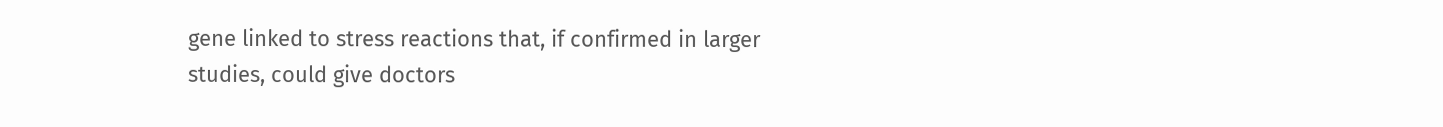gene linked to stress reactions that, if confirmed in larger studies, could give doctors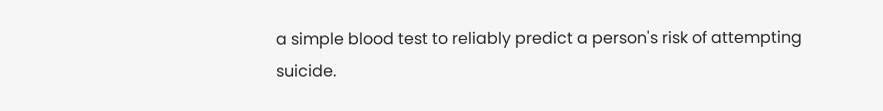a simple blood test to reliably predict a person's risk of attempting suicide.